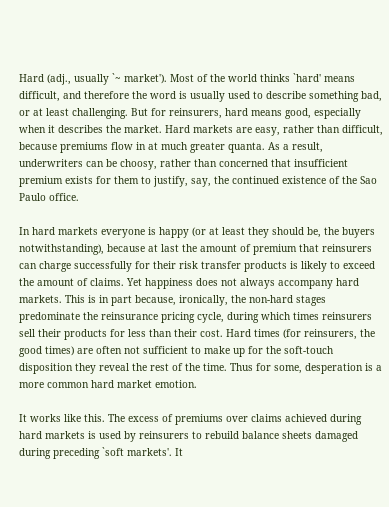Hard (adj., usually `~ market'). Most of the world thinks `hard' means difficult, and therefore the word is usually used to describe something bad, or at least challenging. But for reinsurers, hard means good, especially when it describes the market. Hard markets are easy, rather than difficult, because premiums flow in at much greater quanta. As a result, underwriters can be choosy, rather than concerned that insufficient premium exists for them to justify, say, the continued existence of the Sao Paulo office.

In hard markets everyone is happy (or at least they should be, the buyers notwithstanding), because at last the amount of premium that reinsurers can charge successfully for their risk transfer products is likely to exceed the amount of claims. Yet happiness does not always accompany hard markets. This is in part because, ironically, the non-hard stages predominate the reinsurance pricing cycle, during which times reinsurers sell their products for less than their cost. Hard times (for reinsurers, the good times) are often not sufficient to make up for the soft-touch disposition they reveal the rest of the time. Thus for some, desperation is a more common hard market emotion.

It works like this. The excess of premiums over claims achieved during hard markets is used by reinsurers to rebuild balance sheets damaged during preceding `soft markets'. It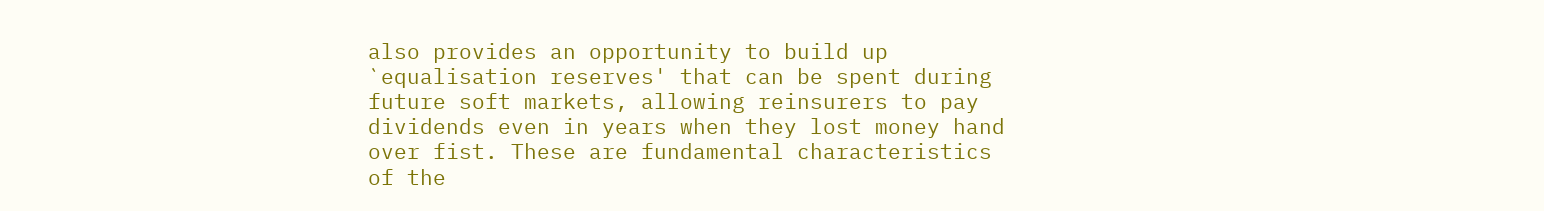also provides an opportunity to build up `equalisation reserves' that can be spent during future soft markets, allowing reinsurers to pay dividends even in years when they lost money hand over fist. These are fundamental characteristics of the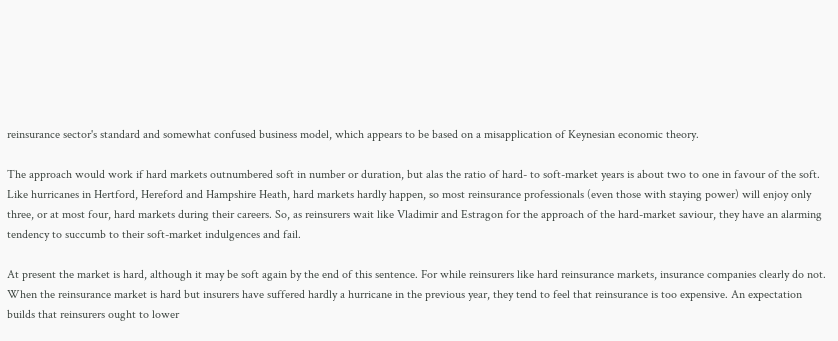reinsurance sector's standard and somewhat confused business model, which appears to be based on a misapplication of Keynesian economic theory.

The approach would work if hard markets outnumbered soft in number or duration, but alas the ratio of hard- to soft-market years is about two to one in favour of the soft. Like hurricanes in Hertford, Hereford and Hampshire Heath, hard markets hardly happen, so most reinsurance professionals (even those with staying power) will enjoy only three, or at most four, hard markets during their careers. So, as reinsurers wait like Vladimir and Estragon for the approach of the hard-market saviour, they have an alarming tendency to succumb to their soft-market indulgences and fail.

At present the market is hard, although it may be soft again by the end of this sentence. For while reinsurers like hard reinsurance markets, insurance companies clearly do not. When the reinsurance market is hard but insurers have suffered hardly a hurricane in the previous year, they tend to feel that reinsurance is too expensive. An expectation builds that reinsurers ought to lower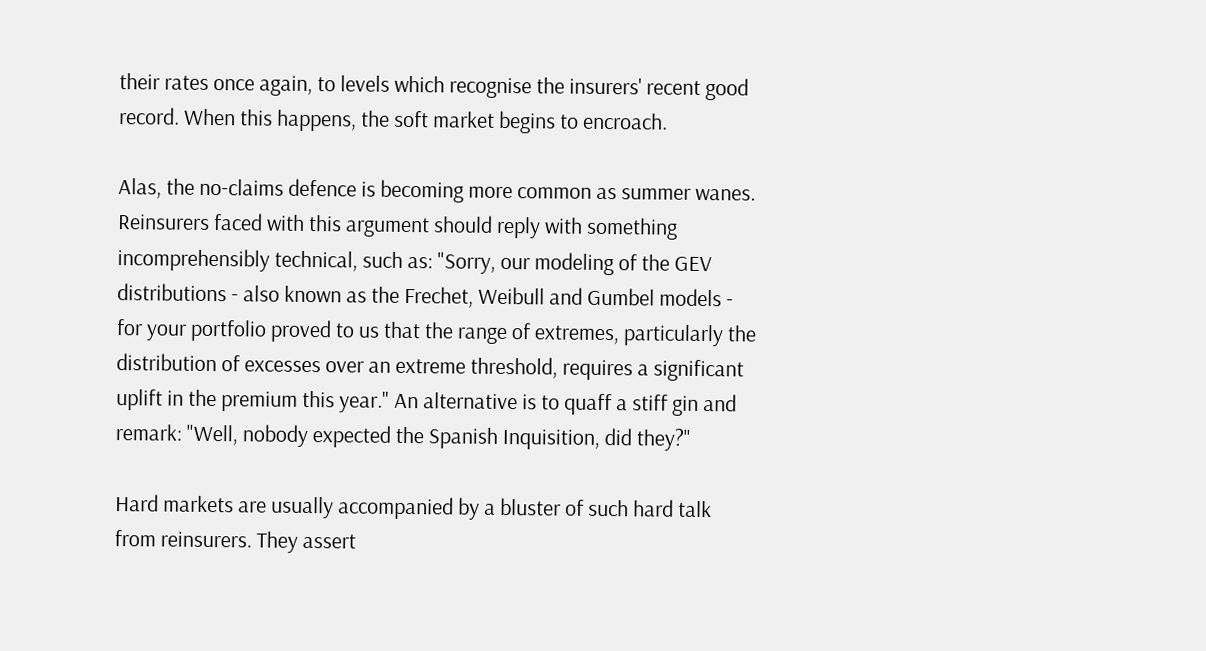their rates once again, to levels which recognise the insurers' recent good record. When this happens, the soft market begins to encroach.

Alas, the no-claims defence is becoming more common as summer wanes. Reinsurers faced with this argument should reply with something incomprehensibly technical, such as: "Sorry, our modeling of the GEV distributions - also known as the Frechet, Weibull and Gumbel models - for your portfolio proved to us that the range of extremes, particularly the distribution of excesses over an extreme threshold, requires a significant uplift in the premium this year." An alternative is to quaff a stiff gin and remark: "Well, nobody expected the Spanish Inquisition, did they?"

Hard markets are usually accompanied by a bluster of such hard talk from reinsurers. They assert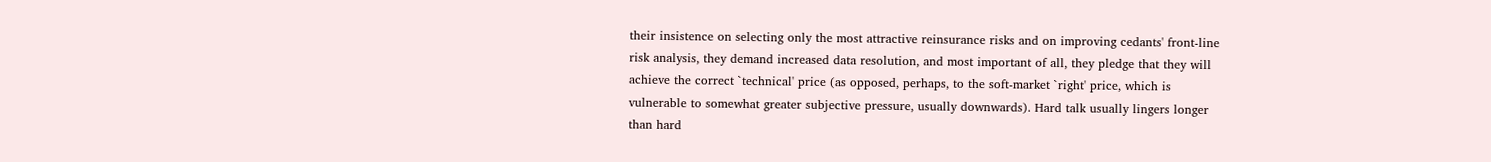their insistence on selecting only the most attractive reinsurance risks and on improving cedants' front-line risk analysis, they demand increased data resolution, and most important of all, they pledge that they will achieve the correct `technical' price (as opposed, perhaps, to the soft-market `right' price, which is vulnerable to somewhat greater subjective pressure, usually downwards). Hard talk usually lingers longer than hard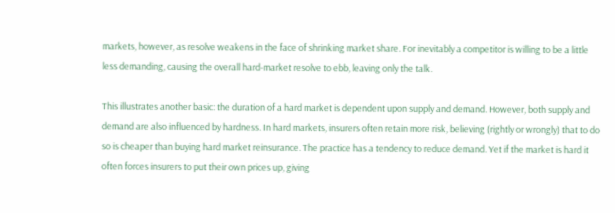markets, however, as resolve weakens in the face of shrinking market share. For inevitably a competitor is willing to be a little less demanding, causing the overall hard-market resolve to ebb, leaving only the talk.

This illustrates another basic: the duration of a hard market is dependent upon supply and demand. However, both supply and demand are also influenced by hardness. In hard markets, insurers often retain more risk, believing (rightly or wrongly) that to do so is cheaper than buying hard market reinsurance. The practice has a tendency to reduce demand. Yet if the market is hard it often forces insurers to put their own prices up, giving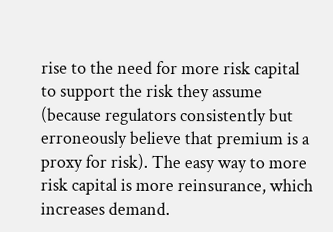rise to the need for more risk capital to support the risk they assume (because regulators consistently but erroneously believe that premium is a proxy for risk). The easy way to more risk capital is more reinsurance, which increases demand.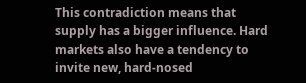This contradiction means that supply has a bigger influence. Hard markets also have a tendency to invite new, hard-nosed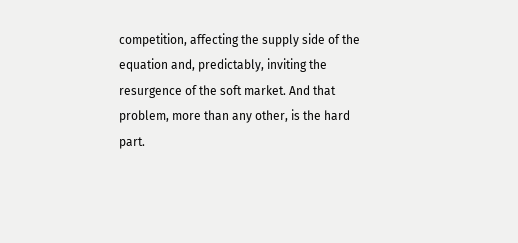competition, affecting the supply side of the equation and, predictably, inviting the resurgence of the soft market. And that problem, more than any other, is the hard part.